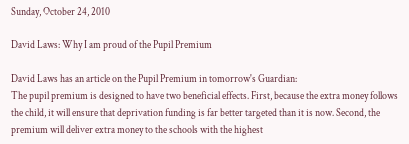Sunday, October 24, 2010

David Laws: Why I am proud of the Pupil Premium

David Laws has an article on the Pupil Premium in tomorrow's Guardian:
The pupil premium is designed to have two beneficial effects. First, because the extra money follows the child, it will ensure that deprivation funding is far better targeted than it is now. Second, the premium will deliver extra money to the schools with the highest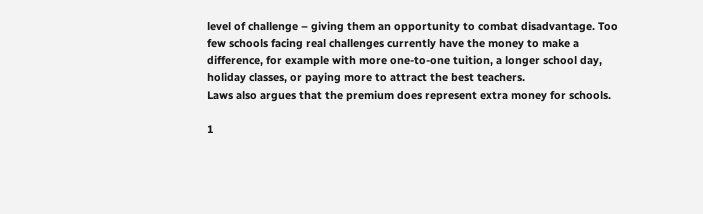level of challenge – giving them an opportunity to combat disadvantage. Too few schools facing real challenges currently have the money to make a difference, for example with more one-to-one tuition, a longer school day, holiday classes, or paying more to attract the best teachers.
Laws also argues that the premium does represent extra money for schools.

1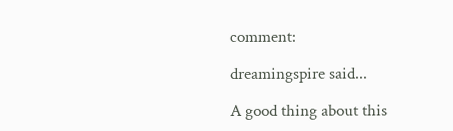comment:

dreamingspire said...

A good thing about this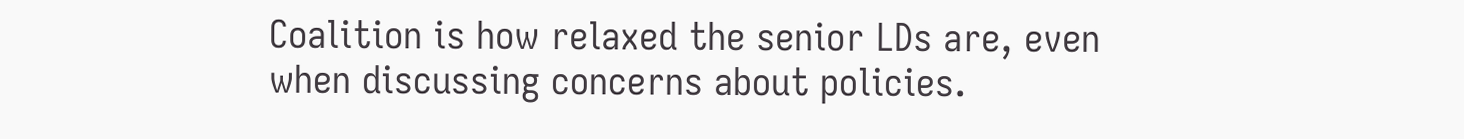Coalition is how relaxed the senior LDs are, even when discussing concerns about policies.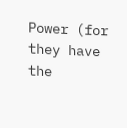Power (for they have the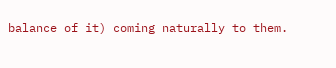balance of it) coming naturally to them.